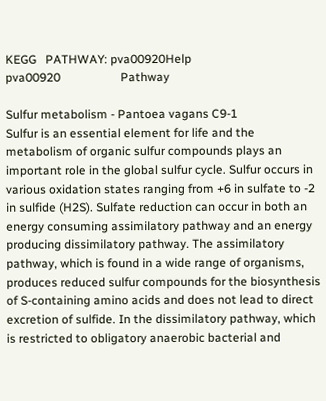KEGG   PATHWAY: pva00920Help
pva00920                    Pathway

Sulfur metabolism - Pantoea vagans C9-1
Sulfur is an essential element for life and the metabolism of organic sulfur compounds plays an important role in the global sulfur cycle. Sulfur occurs in various oxidation states ranging from +6 in sulfate to -2 in sulfide (H2S). Sulfate reduction can occur in both an energy consuming assimilatory pathway and an energy producing dissimilatory pathway. The assimilatory pathway, which is found in a wide range of organisms, produces reduced sulfur compounds for the biosynthesis of S-containing amino acids and does not lead to direct excretion of sulfide. In the dissimilatory pathway, which is restricted to obligatory anaerobic bacterial and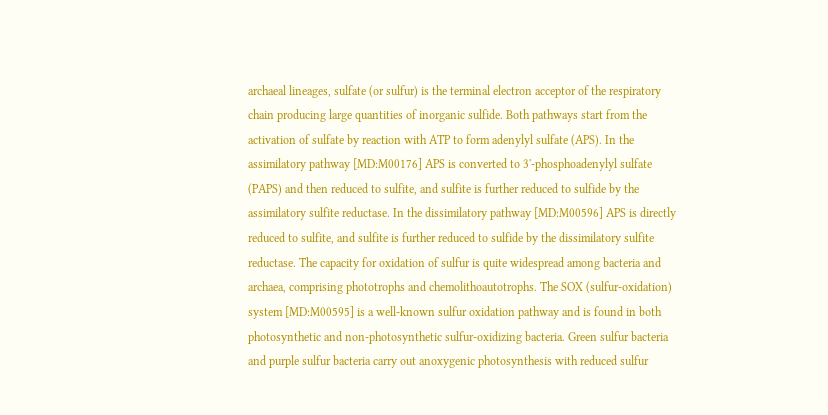archaeal lineages, sulfate (or sulfur) is the terminal electron acceptor of the respiratory chain producing large quantities of inorganic sulfide. Both pathways start from the activation of sulfate by reaction with ATP to form adenylyl sulfate (APS). In the assimilatory pathway [MD:M00176] APS is converted to 3'-phosphoadenylyl sulfate (PAPS) and then reduced to sulfite, and sulfite is further reduced to sulfide by the assimilatory sulfite reductase. In the dissimilatory pathway [MD:M00596] APS is directly reduced to sulfite, and sulfite is further reduced to sulfide by the dissimilatory sulfite reductase. The capacity for oxidation of sulfur is quite widespread among bacteria and archaea, comprising phototrophs and chemolithoautotrophs. The SOX (sulfur-oxidation) system [MD:M00595] is a well-known sulfur oxidation pathway and is found in both photosynthetic and non-photosynthetic sulfur-oxidizing bacteria. Green sulfur bacteria and purple sulfur bacteria carry out anoxygenic photosynthesis with reduced sulfur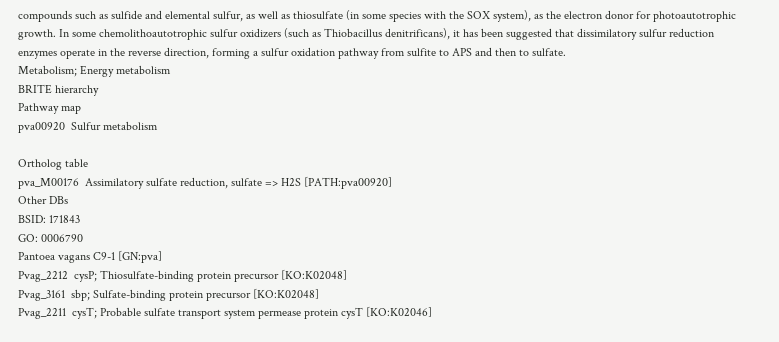compounds such as sulfide and elemental sulfur, as well as thiosulfate (in some species with the SOX system), as the electron donor for photoautotrophic growth. In some chemolithoautotrophic sulfur oxidizers (such as Thiobacillus denitrificans), it has been suggested that dissimilatory sulfur reduction enzymes operate in the reverse direction, forming a sulfur oxidation pathway from sulfite to APS and then to sulfate.
Metabolism; Energy metabolism
BRITE hierarchy
Pathway map
pva00920  Sulfur metabolism

Ortholog table
pva_M00176  Assimilatory sulfate reduction, sulfate => H2S [PATH:pva00920]
Other DBs
BSID: 171843
GO: 0006790
Pantoea vagans C9-1 [GN:pva]
Pvag_2212  cysP; Thiosulfate-binding protein precursor [KO:K02048]
Pvag_3161  sbp; Sulfate-binding protein precursor [KO:K02048]
Pvag_2211  cysT; Probable sulfate transport system permease protein cysT [KO:K02046]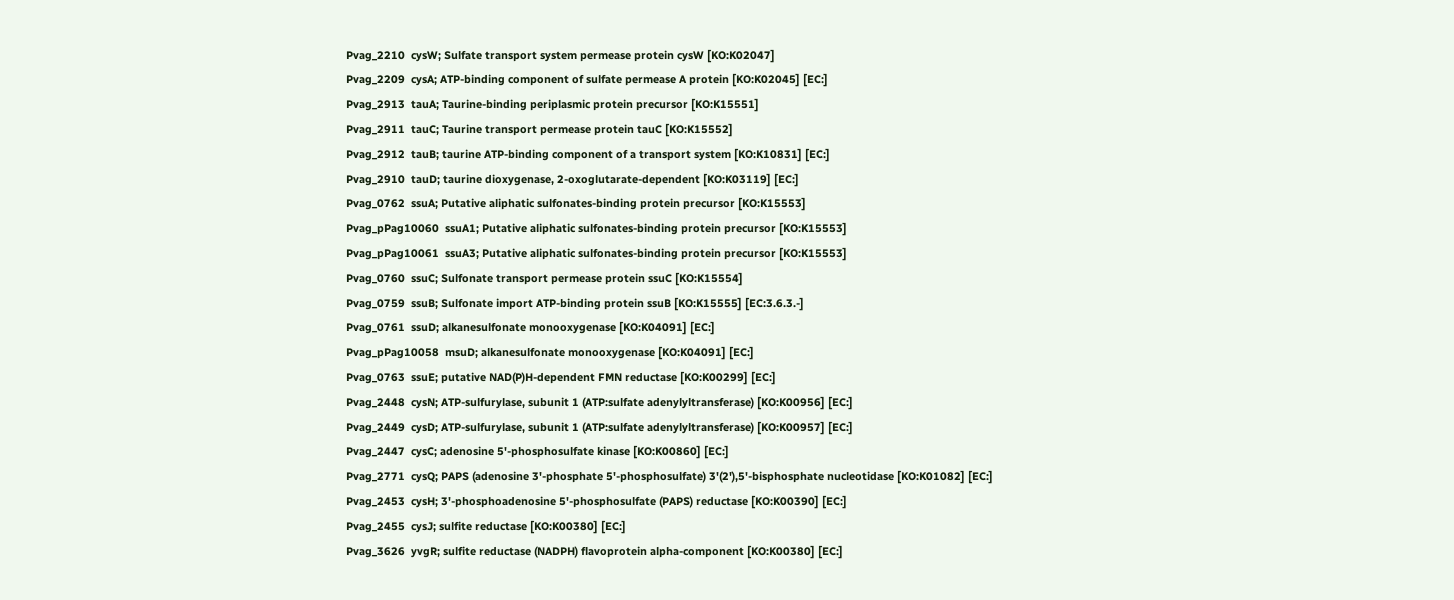Pvag_2210  cysW; Sulfate transport system permease protein cysW [KO:K02047]
Pvag_2209  cysA; ATP-binding component of sulfate permease A protein [KO:K02045] [EC:]
Pvag_2913  tauA; Taurine-binding periplasmic protein precursor [KO:K15551]
Pvag_2911  tauC; Taurine transport permease protein tauC [KO:K15552]
Pvag_2912  tauB; taurine ATP-binding component of a transport system [KO:K10831] [EC:]
Pvag_2910  tauD; taurine dioxygenase, 2-oxoglutarate-dependent [KO:K03119] [EC:]
Pvag_0762  ssuA; Putative aliphatic sulfonates-binding protein precursor [KO:K15553]
Pvag_pPag10060  ssuA1; Putative aliphatic sulfonates-binding protein precursor [KO:K15553]
Pvag_pPag10061  ssuA3; Putative aliphatic sulfonates-binding protein precursor [KO:K15553]
Pvag_0760  ssuC; Sulfonate transport permease protein ssuC [KO:K15554]
Pvag_0759  ssuB; Sulfonate import ATP-binding protein ssuB [KO:K15555] [EC:3.6.3.-]
Pvag_0761  ssuD; alkanesulfonate monooxygenase [KO:K04091] [EC:]
Pvag_pPag10058  msuD; alkanesulfonate monooxygenase [KO:K04091] [EC:]
Pvag_0763  ssuE; putative NAD(P)H-dependent FMN reductase [KO:K00299] [EC:]
Pvag_2448  cysN; ATP-sulfurylase, subunit 1 (ATP:sulfate adenylyltransferase) [KO:K00956] [EC:]
Pvag_2449  cysD; ATP-sulfurylase, subunit 1 (ATP:sulfate adenylyltransferase) [KO:K00957] [EC:]
Pvag_2447  cysC; adenosine 5'-phosphosulfate kinase [KO:K00860] [EC:]
Pvag_2771  cysQ; PAPS (adenosine 3'-phosphate 5'-phosphosulfate) 3'(2'),5'-bisphosphate nucleotidase [KO:K01082] [EC:]
Pvag_2453  cysH; 3'-phosphoadenosine 5'-phosphosulfate (PAPS) reductase [KO:K00390] [EC:]
Pvag_2455  cysJ; sulfite reductase [KO:K00380] [EC:]
Pvag_3626  yvgR; sulfite reductase (NADPH) flavoprotein alpha-component [KO:K00380] [EC:]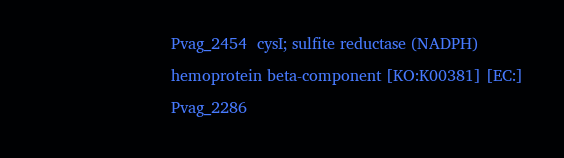Pvag_2454  cysI; sulfite reductase (NADPH) hemoprotein beta-component [KO:K00381] [EC:]
Pvag_2286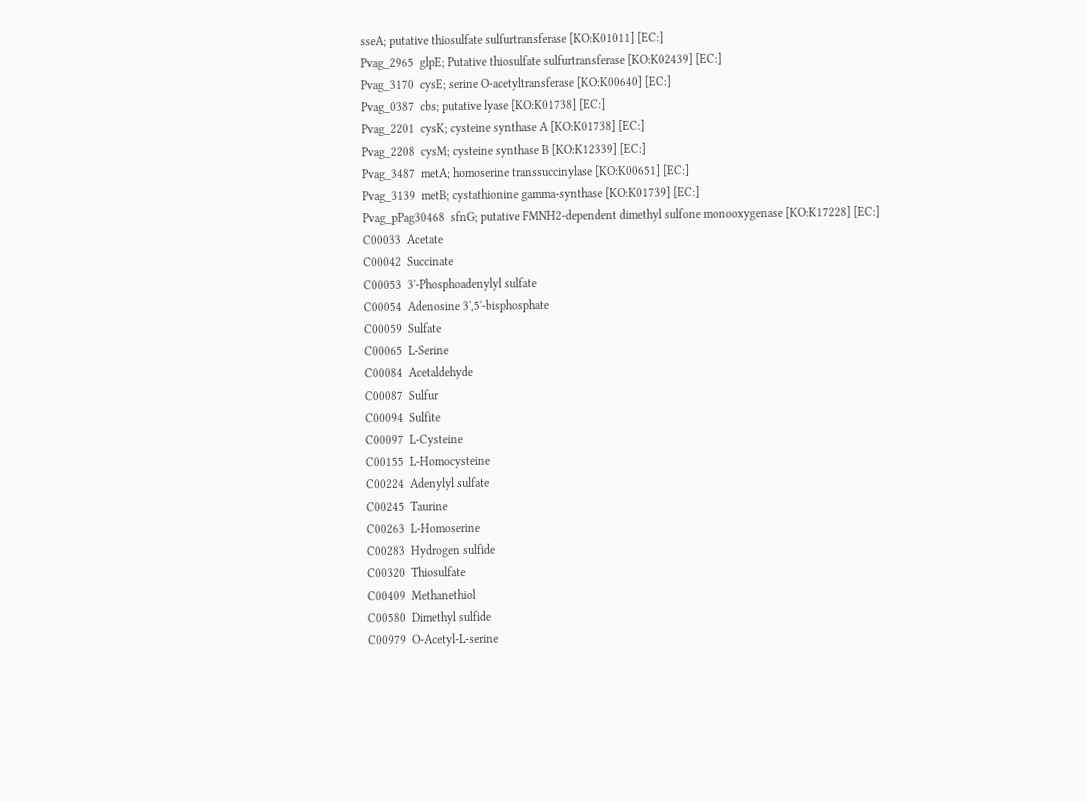sseA; putative thiosulfate sulfurtransferase [KO:K01011] [EC:]
Pvag_2965  glpE; Putative thiosulfate sulfurtransferase [KO:K02439] [EC:]
Pvag_3170  cysE; serine O-acetyltransferase [KO:K00640] [EC:]
Pvag_0387  cbs; putative lyase [KO:K01738] [EC:]
Pvag_2201  cysK; cysteine synthase A [KO:K01738] [EC:]
Pvag_2208  cysM; cysteine synthase B [KO:K12339] [EC:]
Pvag_3487  metA; homoserine transsuccinylase [KO:K00651] [EC:]
Pvag_3139  metB; cystathionine gamma-synthase [KO:K01739] [EC:]
Pvag_pPag30468  sfnG; putative FMNH2-dependent dimethyl sulfone monooxygenase [KO:K17228] [EC:]
C00033  Acetate
C00042  Succinate
C00053  3'-Phosphoadenylyl sulfate
C00054  Adenosine 3',5'-bisphosphate
C00059  Sulfate
C00065  L-Serine
C00084  Acetaldehyde
C00087  Sulfur
C00094  Sulfite
C00097  L-Cysteine
C00155  L-Homocysteine
C00224  Adenylyl sulfate
C00245  Taurine
C00263  L-Homoserine
C00283  Hydrogen sulfide
C00320  Thiosulfate
C00409  Methanethiol
C00580  Dimethyl sulfide
C00979  O-Acetyl-L-serine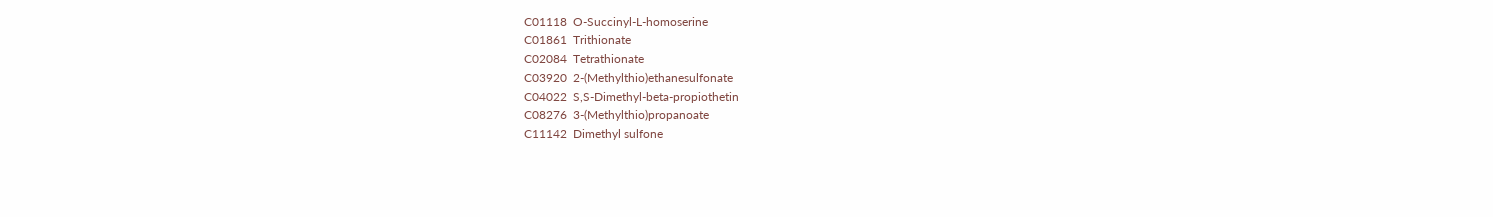C01118  O-Succinyl-L-homoserine
C01861  Trithionate
C02084  Tetrathionate
C03920  2-(Methylthio)ethanesulfonate
C04022  S,S-Dimethyl-beta-propiothetin
C08276  3-(Methylthio)propanoate
C11142  Dimethyl sulfone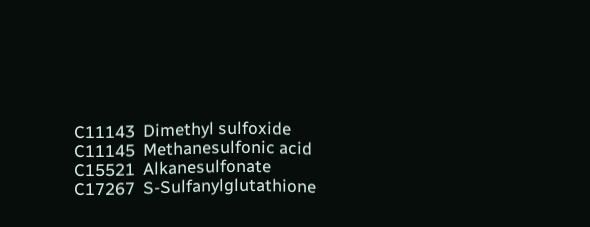C11143  Dimethyl sulfoxide
C11145  Methanesulfonic acid
C15521  Alkanesulfonate
C17267  S-Sulfanylglutathione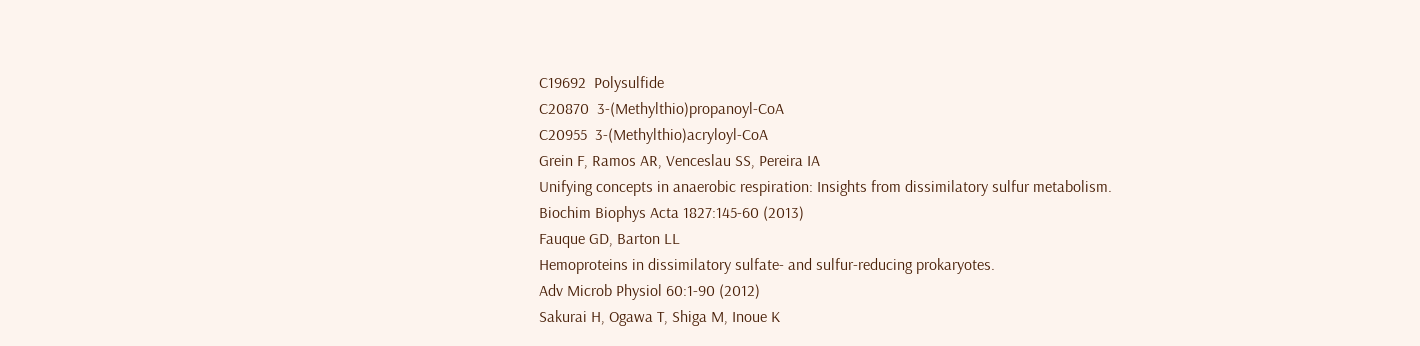C19692  Polysulfide
C20870  3-(Methylthio)propanoyl-CoA
C20955  3-(Methylthio)acryloyl-CoA
Grein F, Ramos AR, Venceslau SS, Pereira IA
Unifying concepts in anaerobic respiration: Insights from dissimilatory sulfur metabolism.
Biochim Biophys Acta 1827:145-60 (2013)
Fauque GD, Barton LL
Hemoproteins in dissimilatory sulfate- and sulfur-reducing prokaryotes.
Adv Microb Physiol 60:1-90 (2012)
Sakurai H, Ogawa T, Shiga M, Inoue K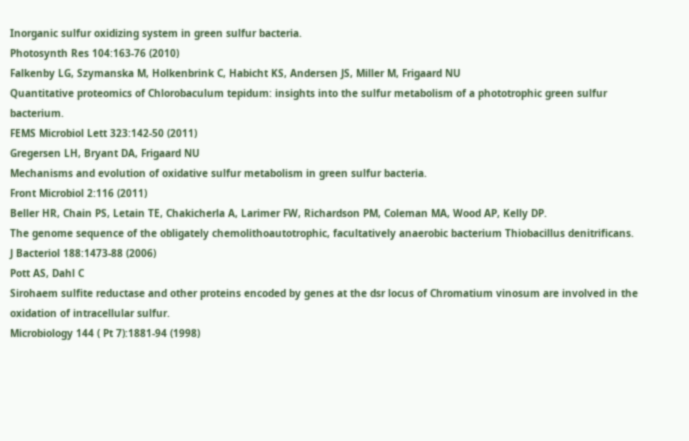Inorganic sulfur oxidizing system in green sulfur bacteria.
Photosynth Res 104:163-76 (2010)
Falkenby LG, Szymanska M, Holkenbrink C, Habicht KS, Andersen JS, Miller M, Frigaard NU
Quantitative proteomics of Chlorobaculum tepidum: insights into the sulfur metabolism of a phototrophic green sulfur bacterium.
FEMS Microbiol Lett 323:142-50 (2011)
Gregersen LH, Bryant DA, Frigaard NU
Mechanisms and evolution of oxidative sulfur metabolism in green sulfur bacteria.
Front Microbiol 2:116 (2011)
Beller HR, Chain PS, Letain TE, Chakicherla A, Larimer FW, Richardson PM, Coleman MA, Wood AP, Kelly DP.
The genome sequence of the obligately chemolithoautotrophic, facultatively anaerobic bacterium Thiobacillus denitrificans.
J Bacteriol 188:1473-88 (2006)
Pott AS, Dahl C
Sirohaem sulfite reductase and other proteins encoded by genes at the dsr locus of Chromatium vinosum are involved in the oxidation of intracellular sulfur.
Microbiology 144 ( Pt 7):1881-94 (1998)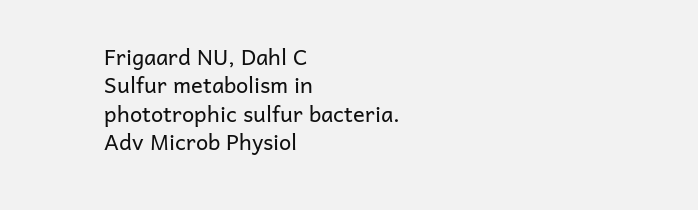Frigaard NU, Dahl C
Sulfur metabolism in phototrophic sulfur bacteria.
Adv Microb Physiol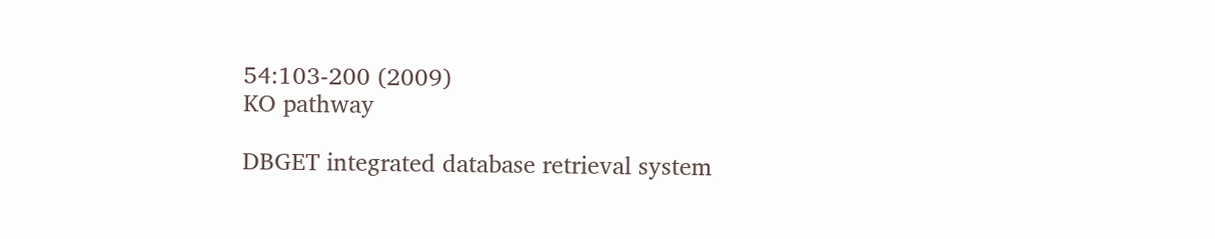54:103-200 (2009)
KO pathway

DBGET integrated database retrieval system